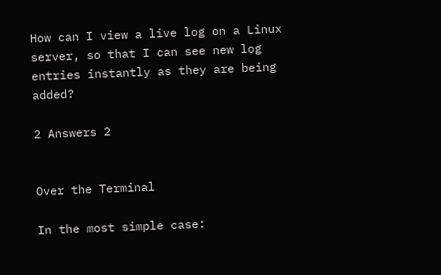How can I view a live log on a Linux server, so that I can see new log entries instantly as they are being added?

2 Answers 2


Over the Terminal

In the most simple case: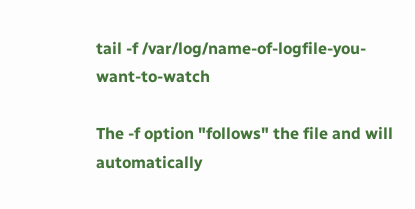tail -f /var/log/name-of-logfile-you-want-to-watch

The -f option "follows" the file and will automatically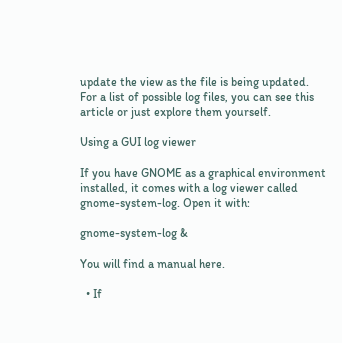update the view as the file is being updated. For a list of possible log files, you can see this article or just explore them yourself.

Using a GUI log viewer

If you have GNOME as a graphical environment installed, it comes with a log viewer called gnome-system-log. Open it with:

gnome-system-log &

You will find a manual here.

  • If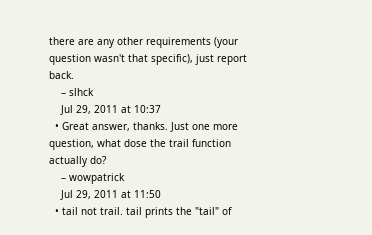there are any other requirements (your question wasn't that specific), just report back.
    – slhck
    Jul 29, 2011 at 10:37
  • Great answer, thanks. Just one more question, what dose the trail function actually do?
    – wowpatrick
    Jul 29, 2011 at 11:50
  • tail not trail. tail prints the "tail" of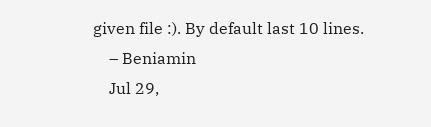given file :). By default last 10 lines.
    – Beniamin
    Jul 29,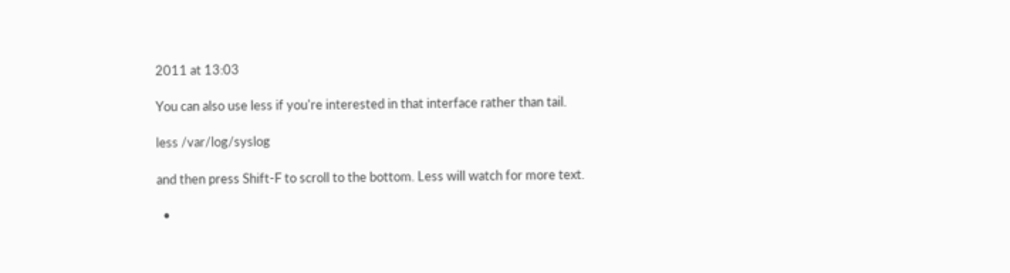2011 at 13:03

You can also use less if you're interested in that interface rather than tail.

less /var/log/syslog

and then press Shift-F to scroll to the bottom. Less will watch for more text.

  •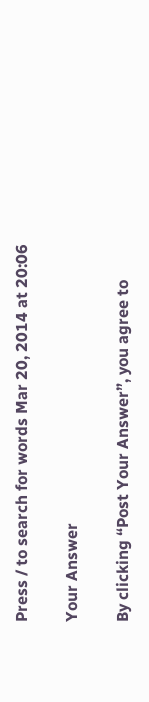Press / to search for words Mar 20, 2014 at 20:06

Your Answer

By clicking “Post Your Answer”, you agree to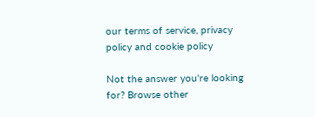our terms of service, privacy policy and cookie policy

Not the answer you're looking for? Browse other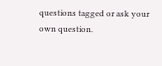questions tagged or ask your own question.